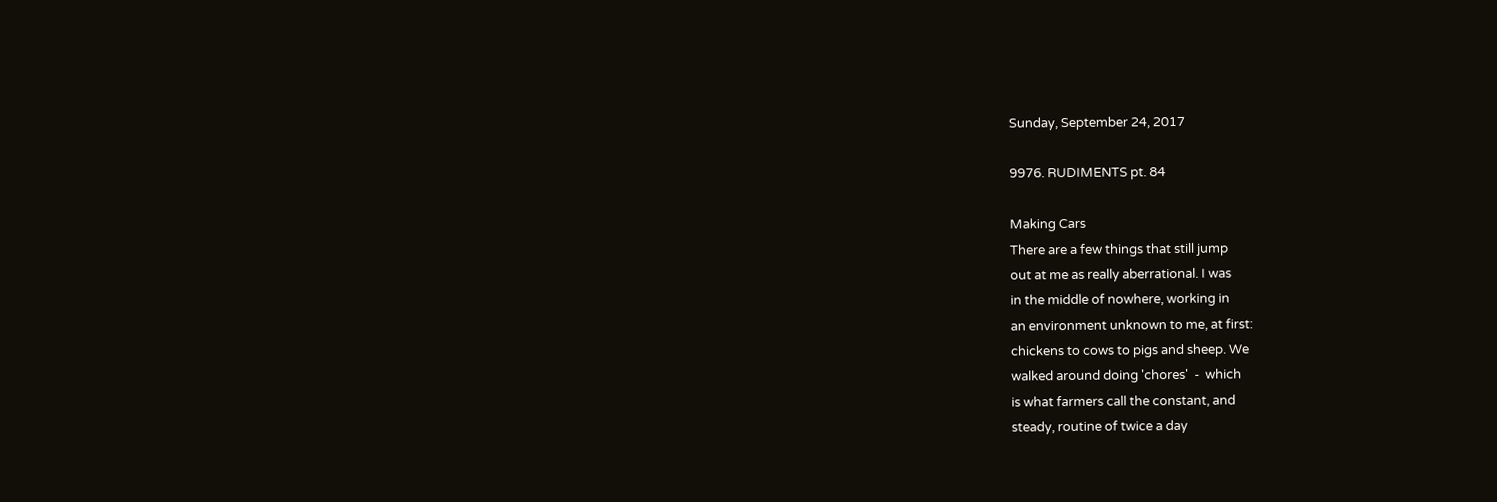Sunday, September 24, 2017

9976. RUDIMENTS pt. 84

Making Cars
There are a few things that still jump
out at me as really aberrational. I was
in the middle of nowhere, working in
an environment unknown to me, at first:
chickens to cows to pigs and sheep. We
walked around doing 'chores'  -  which
is what farmers call the constant, and
steady, routine of twice a day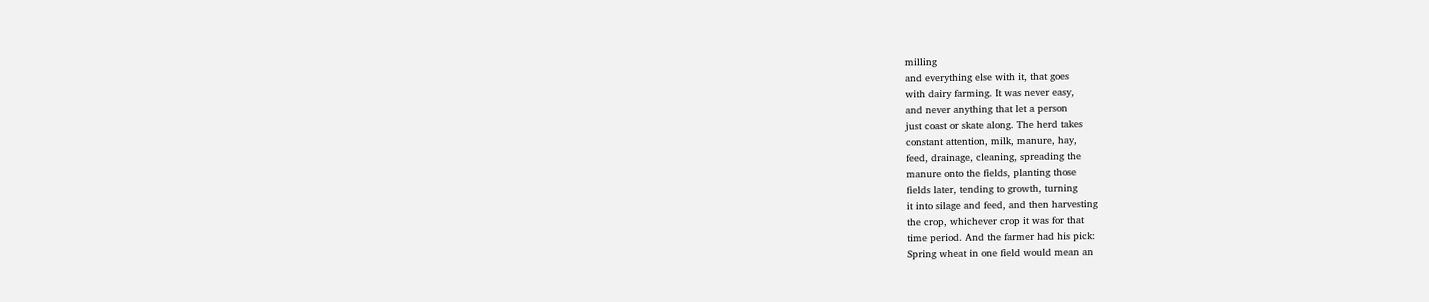milling
and everything else with it, that goes
with dairy farming. It was never easy,
and never anything that let a person
just coast or skate along. The herd takes
constant attention, milk, manure, hay,
feed, drainage, cleaning, spreading the
manure onto the fields, planting those
fields later, tending to growth, turning
it into silage and feed, and then harvesting
the crop, whichever crop it was for that
time period. And the farmer had his pick:
Spring wheat in one field would mean an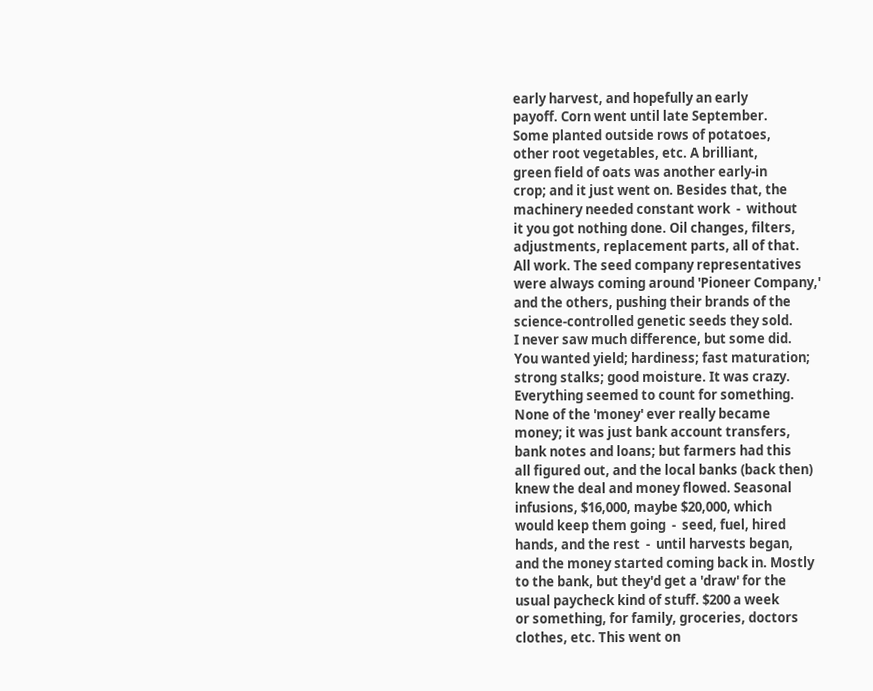early harvest, and hopefully an early
payoff. Corn went until late September.
Some planted outside rows of potatoes,
other root vegetables, etc. A brilliant,
green field of oats was another early-in
crop; and it just went on. Besides that, the
machinery needed constant work  -  without
it you got nothing done. Oil changes, filters,
adjustments, replacement parts, all of that.
All work. The seed company representatives
were always coming around 'Pioneer Company,'
and the others, pushing their brands of the
science-controlled genetic seeds they sold.
I never saw much difference, but some did.
You wanted yield; hardiness; fast maturation;
strong stalks; good moisture. It was crazy.
Everything seemed to count for something.
None of the 'money' ever really became
money; it was just bank account transfers,
bank notes and loans; but farmers had this
all figured out, and the local banks (back then)
knew the deal and money flowed. Seasonal
infusions, $16,000, maybe $20,000, which
would keep them going  -  seed, fuel, hired
hands, and the rest  -  until harvests began,
and the money started coming back in. Mostly
to the bank, but they'd get a 'draw' for the
usual paycheck kind of stuff. $200 a week
or something, for family, groceries, doctors
clothes, etc. This went on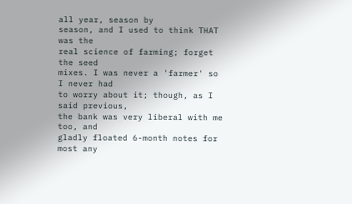all year, season by
season, and I used to think THAT was the
real science of farming; forget the seed
mixes. I was never a 'farmer' so I never had
to worry about it; though, as I said previous,
the bank was very liberal with me too, and
gladly floated 6-month notes for most any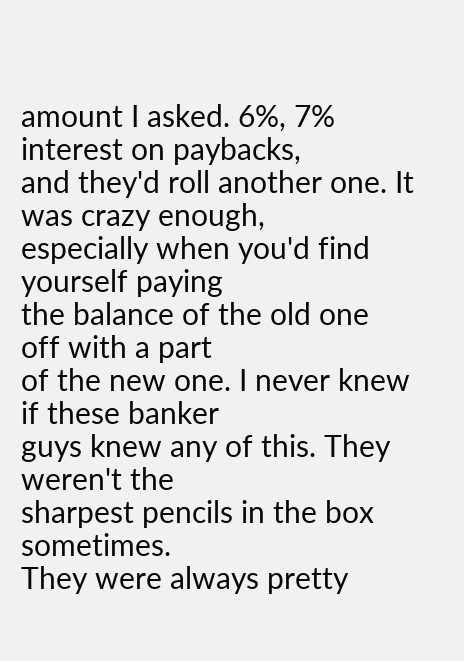amount I asked. 6%, 7% interest on paybacks,
and they'd roll another one. It was crazy enough,
especially when you'd find yourself paying
the balance of the old one off with a part
of the new one. I never knew if these banker
guys knew any of this. They weren't the
sharpest pencils in the box sometimes.
They were always pretty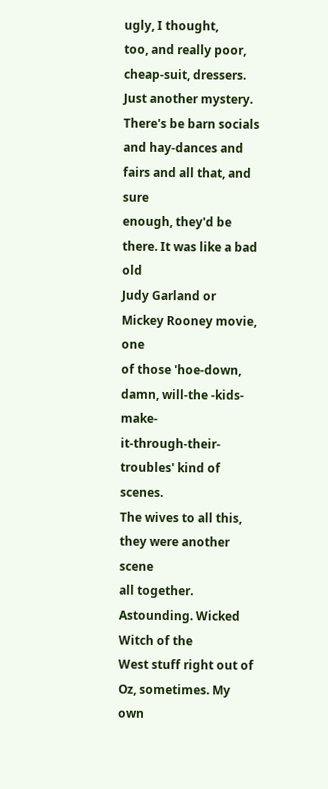ugly, I thought,
too, and really poor, cheap-suit, dressers.
Just another mystery. There's be barn socials
and hay-dances and fairs and all that, and sure
enough, they'd be there. It was like a bad old
Judy Garland or Mickey Rooney movie, one
of those 'hoe-down, damn, will-the -kids-make-
it-through-their-troubles' kind of scenes.
The wives to all this, they were another scene
all together. Astounding. Wicked Witch of the
West stuff right out of Oz, sometimes. My own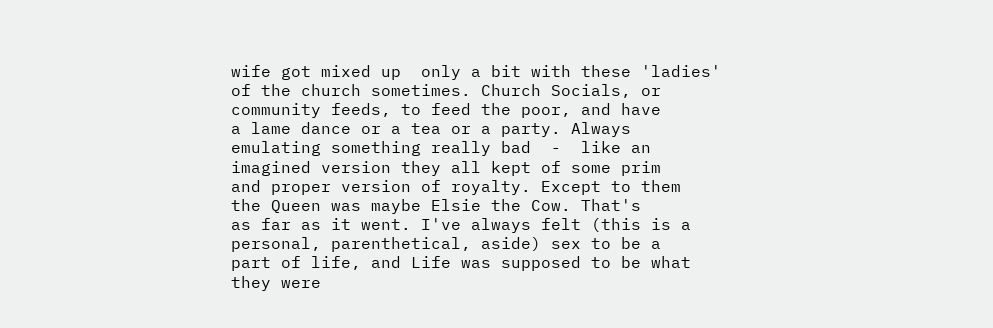wife got mixed up  only a bit with these 'ladies'
of the church sometimes. Church Socials, or
community feeds, to feed the poor, and have
a lame dance or a tea or a party. Always
emulating something really bad  -  like an
imagined version they all kept of some prim
and proper version of royalty. Except to them
the Queen was maybe Elsie the Cow. That's
as far as it went. I've always felt (this is a
personal, parenthetical, aside) sex to be a
part of life, and Life was supposed to be what
they were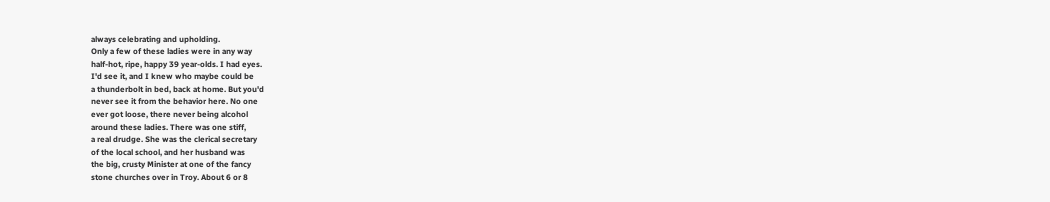always celebrating and upholding.
Only a few of these ladies were in any way
half-hot, ripe, happy 39 year-olds. I had eyes.
I'd see it, and I knew who maybe could be
a thunderbolt in bed, back at home. But you'd
never see it from the behavior here. No one
ever got loose, there never being alcohol
around these ladies. There was one stiff,
a real drudge. She was the clerical secretary
of the local school, and her husband was
the big, crusty Minister at one of the fancy
stone churches over in Troy. About 6 or 8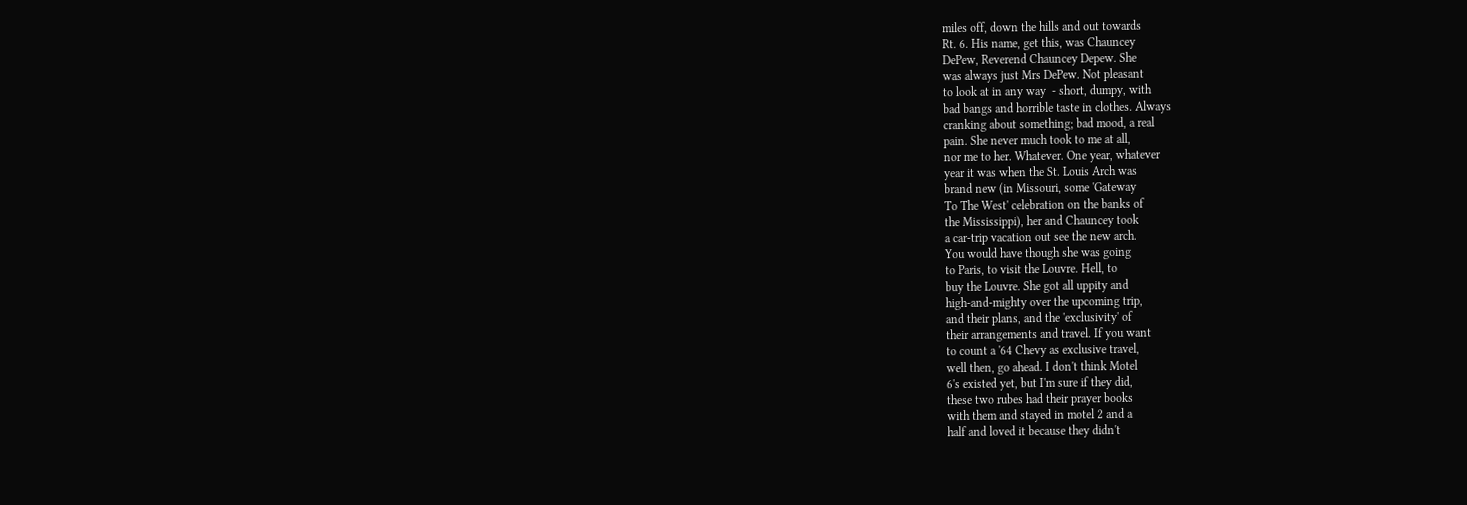miles off, down the hills and out towards
Rt. 6. His name, get this, was Chauncey
DePew, Reverend Chauncey Depew. She
was always just Mrs DePew. Not pleasant
to look at in any way  - short, dumpy, with
bad bangs and horrible taste in clothes. Always
cranking about something; bad mood, a real
pain. She never much took to me at all,
nor me to her. Whatever. One year, whatever
year it was when the St. Louis Arch was
brand new (in Missouri, some 'Gateway
To The West' celebration on the banks of
the Mississippi), her and Chauncey took
a car-trip vacation out see the new arch.
You would have though she was going
to Paris, to visit the Louvre. Hell, to
buy the Louvre. She got all uppity and
high-and-mighty over the upcoming trip,
and their plans, and the 'exclusivity' of
their arrangements and travel. If you want
to count a '64 Chevy as exclusive travel,
well then, go ahead. I don't think Motel
6's existed yet, but I'm sure if they did,
these two rubes had their prayer books
with them and stayed in motel 2 and a
half and loved it because they didn't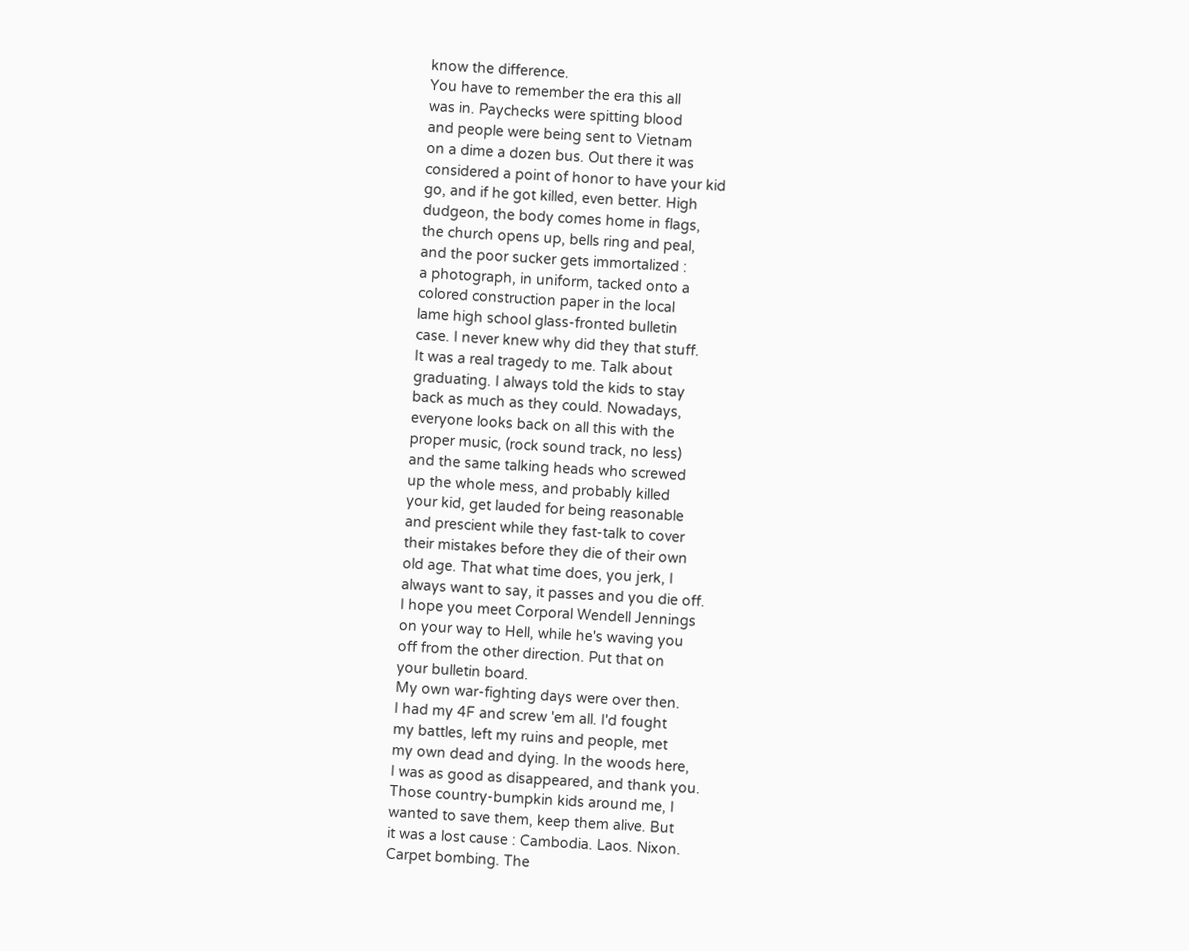know the difference.
You have to remember the era this all
was in. Paychecks were spitting blood
and people were being sent to Vietnam
on a dime a dozen bus. Out there it was
considered a point of honor to have your kid
go, and if he got killed, even better. High
dudgeon, the body comes home in flags,
the church opens up, bells ring and peal,
and the poor sucker gets immortalized :
a photograph, in uniform, tacked onto a
colored construction paper in the local
lame high school glass-fronted bulletin
case. I never knew why did they that stuff.
It was a real tragedy to me. Talk about
graduating. I always told the kids to stay
back as much as they could. Nowadays,
everyone looks back on all this with the
proper music, (rock sound track, no less)
and the same talking heads who screwed
up the whole mess, and probably killed
your kid, get lauded for being reasonable
and prescient while they fast-talk to cover
their mistakes before they die of their own
old age. That what time does, you jerk, I
always want to say, it passes and you die off.
I hope you meet Corporal Wendell Jennings
on your way to Hell, while he's waving you
off from the other direction. Put that on
your bulletin board.
My own war-fighting days were over then.
I had my 4F and screw 'em all. I'd fought
my battles, left my ruins and people, met
my own dead and dying. In the woods here,
I was as good as disappeared, and thank you.
Those country-bumpkin kids around me, I
wanted to save them, keep them alive. But
it was a lost cause : Cambodia. Laos. Nixon.
Carpet bombing. The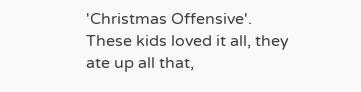'Christmas Offensive'.
These kids loved it all, they ate up all that,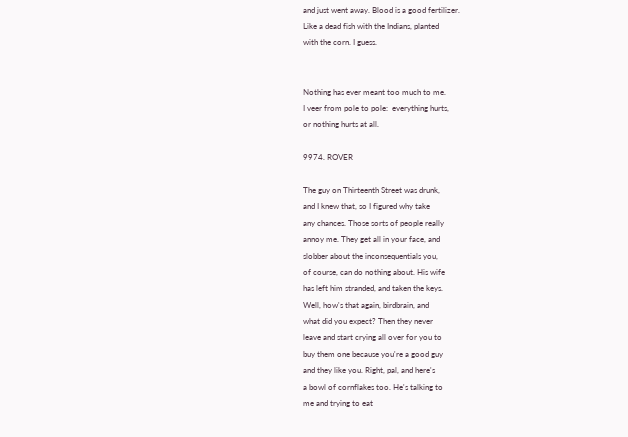and just went away. Blood is a good fertilizer.
Like a dead fish with the Indians, planted
with the corn. I guess.


Nothing has ever meant too much to me.
I veer from pole to pole:  everything hurts,
or nothing hurts at all.

9974. ROVER

The guy on Thirteenth Street was drunk,
and I knew that, so I figured why take
any chances. Those sorts of people really
annoy me. They get all in your face, and
slobber about the inconsequentials you,
of course, can do nothing about. His wife
has left him stranded, and taken the keys.
Well, how's that again, birdbrain, and
what did you expect? Then they never
leave and start crying all over for you to
buy them one because you're a good guy
and they like you. Right, pal, and here's
a bowl of cornflakes too. He's talking to
me and trying to eat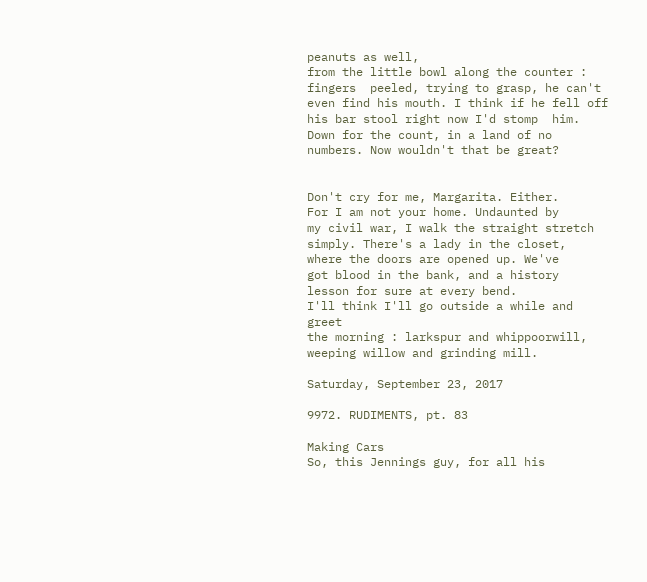peanuts as well,
from the little bowl along the counter :
fingers  peeled, trying to grasp, he can't
even find his mouth. I think if he fell off
his bar stool right now I'd stomp  him.
Down for the count, in a land of no
numbers. Now wouldn't that be great?


Don't cry for me, Margarita. Either.
For I am not your home. Undaunted by
my civil war, I walk the straight stretch
simply. There's a lady in the closet,
where the doors are opened up. We've
got blood in the bank, and a history
lesson for sure at every bend.
I'll think I'll go outside a while and greet
the morning : larkspur and whippoorwill,
weeping willow and grinding mill.

Saturday, September 23, 2017

9972. RUDIMENTS, pt. 83

Making Cars
So, this Jennings guy, for all his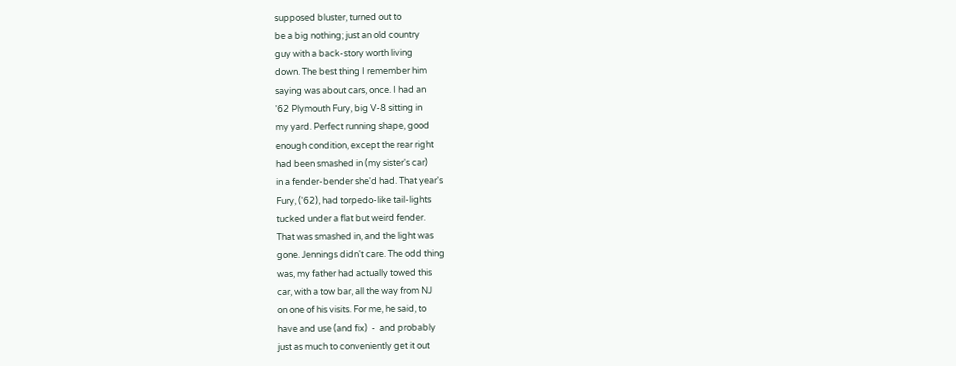supposed bluster, turned out to
be a big nothing; just an old country
guy with a back-story worth living
down. The best thing I remember him
saying was about cars, once. I had an
'62 Plymouth Fury, big V-8 sitting in
my yard. Perfect running shape, good
enough condition, except the rear right
had been smashed in (my sister's car)
in a fender-bender she'd had. That year's
Fury, ('62), had torpedo-like tail-lights
tucked under a flat but weird fender.
That was smashed in, and the light was
gone. Jennings didn't care. The odd thing
was, my father had actually towed this
car, with a tow bar, all the way from NJ
on one of his visits. For me, he said, to
have and use (and fix)  -  and probably
just as much to conveniently get it out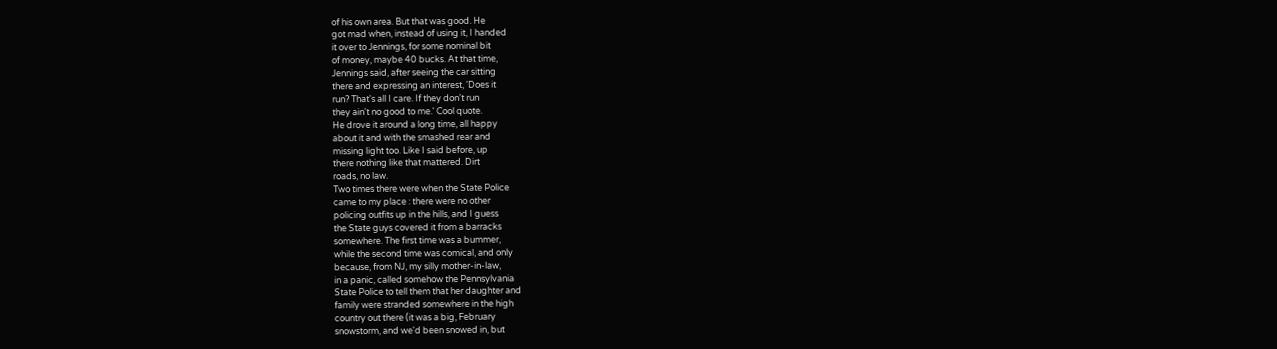of his own area. But that was good. He
got mad when, instead of using it, I handed
it over to Jennings, for some nominal bit
of money, maybe 40 bucks. At that time,
Jennings said, after seeing the car sitting
there and expressing an interest, 'Does it
run? That's all I care. If they don't run
they ain't no good to me.' Cool quote.
He drove it around a long time, all happy
about it and with the smashed rear and
missing light too. Like I said before, up
there nothing like that mattered. Dirt
roads, no law.
Two times there were when the State Police
came to my place : there were no other
policing outfits up in the hills, and I guess
the State guys covered it from a barracks
somewhere. The first time was a bummer,
while the second time was comical, and only
because, from NJ, my silly mother-in-law,
in a panic, called somehow the Pennsylvania
State Police to tell them that her daughter and
family were stranded somewhere in the high
country out there (it was a big, February
snowstorm, and we'd been snowed in, but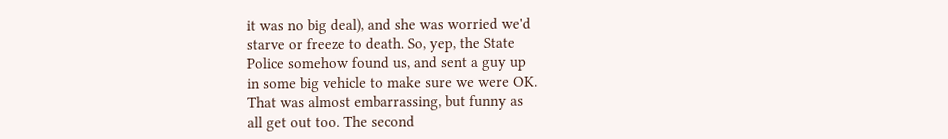it was no big deal), and she was worried we'd
starve or freeze to death. So, yep, the State
Police somehow found us, and sent a guy up
in some big vehicle to make sure we were OK.
That was almost embarrassing, but funny as
all get out too. The second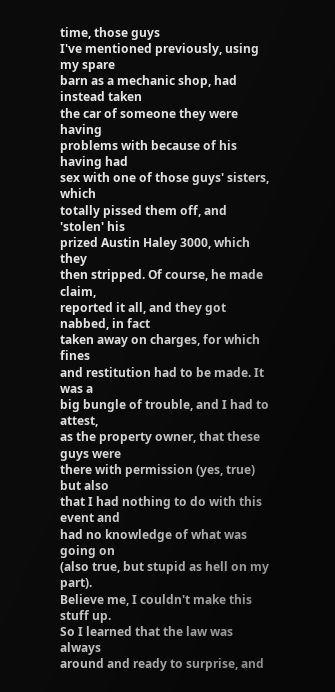time, those guys
I've mentioned previously, using my spare
barn as a mechanic shop, had instead taken
the car of someone they were having
problems with because of his having had
sex with one of those guys' sisters, which
totally pissed them off, and 'stolen' his
prized Austin Haley 3000, which they
then stripped. Of course, he made claim,
reported it all, and they got nabbed, in fact
taken away on charges, for which fines
and restitution had to be made. It was a
big bungle of trouble, and I had to attest,
as the property owner, that these guys were
there with permission (yes, true) but also
that I had nothing to do with this event and
had no knowledge of what was going on
(also true, but stupid as hell on my part).
Believe me, I couldn't make this stuff up.
So I learned that the law was always
around and ready to surprise, and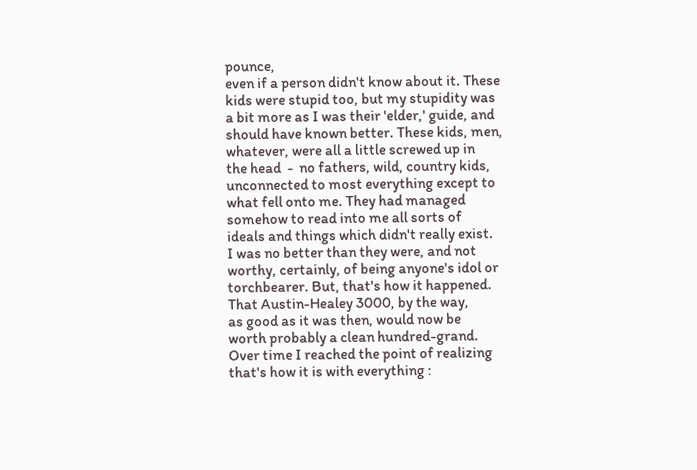pounce,
even if a person didn't know about it. These
kids were stupid too, but my stupidity was
a bit more as I was their 'elder,' guide, and
should have known better. These kids, men,
whatever, were all a little screwed up in
the head  -  no fathers, wild, country kids,
unconnected to most everything except to
what fell onto me. They had managed
somehow to read into me all sorts of
ideals and things which didn't really exist.
I was no better than they were, and not
worthy, certainly, of being anyone's idol or
torchbearer. But, that's how it happened.
That Austin-Healey 3000, by the way,
as good as it was then, would now be
worth probably a clean hundred-grand.
Over time I reached the point of realizing
that's how it is with everything :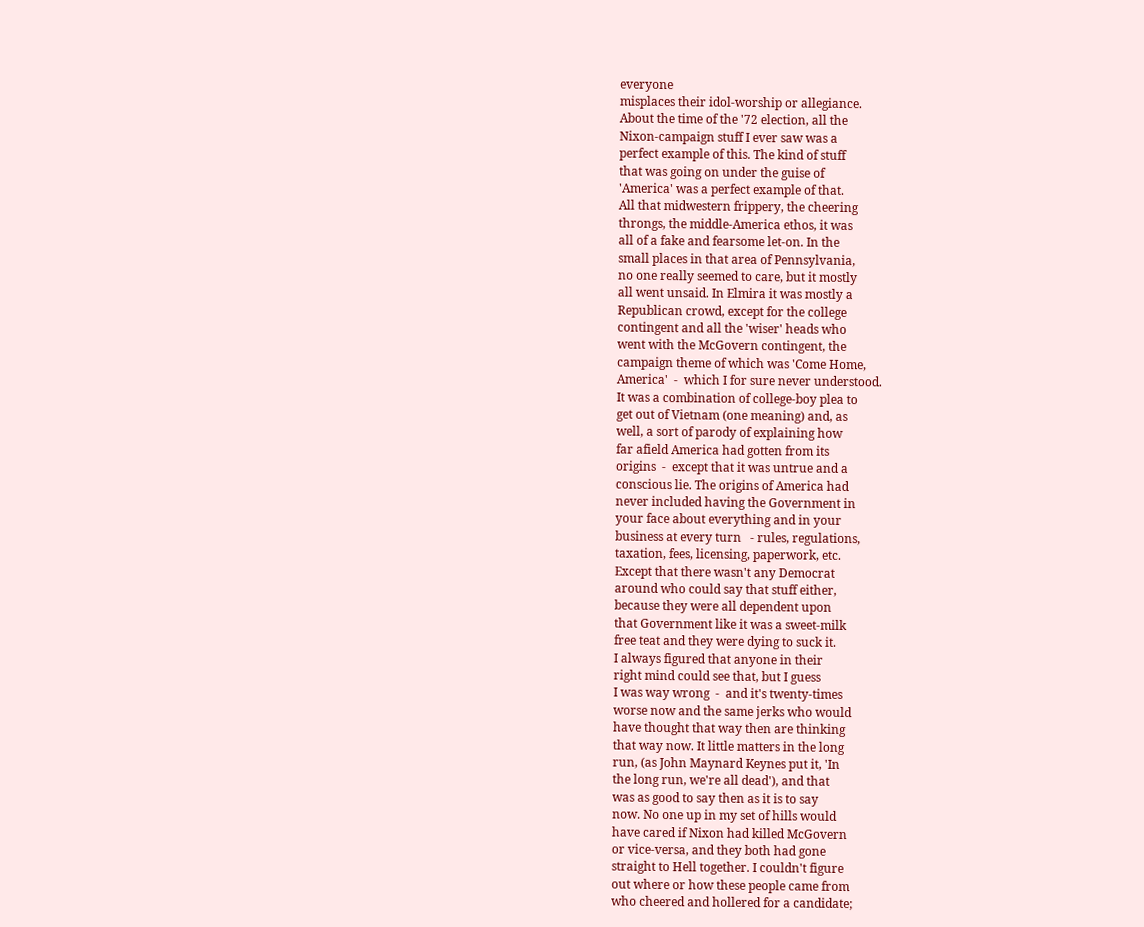everyone
misplaces their idol-worship or allegiance.
About the time of the '72 election, all the
Nixon-campaign stuff I ever saw was a
perfect example of this. The kind of stuff
that was going on under the guise of
'America' was a perfect example of that.
All that midwestern frippery, the cheering
throngs, the middle-America ethos, it was
all of a fake and fearsome let-on. In the
small places in that area of Pennsylvania,
no one really seemed to care, but it mostly
all went unsaid. In Elmira it was mostly a
Republican crowd, except for the college
contingent and all the 'wiser' heads who
went with the McGovern contingent, the
campaign theme of which was 'Come Home,
America'  -  which I for sure never understood.
It was a combination of college-boy plea to
get out of Vietnam (one meaning) and, as
well, a sort of parody of explaining how
far afield America had gotten from its
origins  -  except that it was untrue and a
conscious lie. The origins of America had
never included having the Government in
your face about everything and in your
business at every turn   - rules, regulations,
taxation, fees, licensing, paperwork, etc.
Except that there wasn't any Democrat
around who could say that stuff either,
because they were all dependent upon
that Government like it was a sweet-milk
free teat and they were dying to suck it.
I always figured that anyone in their
right mind could see that, but I guess
I was way wrong  -  and it's twenty-times
worse now and the same jerks who would
have thought that way then are thinking
that way now. It little matters in the long
run, (as John Maynard Keynes put it, 'In
the long run, we're all dead'), and that
was as good to say then as it is to say
now. No one up in my set of hills would
have cared if Nixon had killed McGovern
or vice-versa, and they both had gone
straight to Hell together. I couldn't figure
out where or how these people came from
who cheered and hollered for a candidate;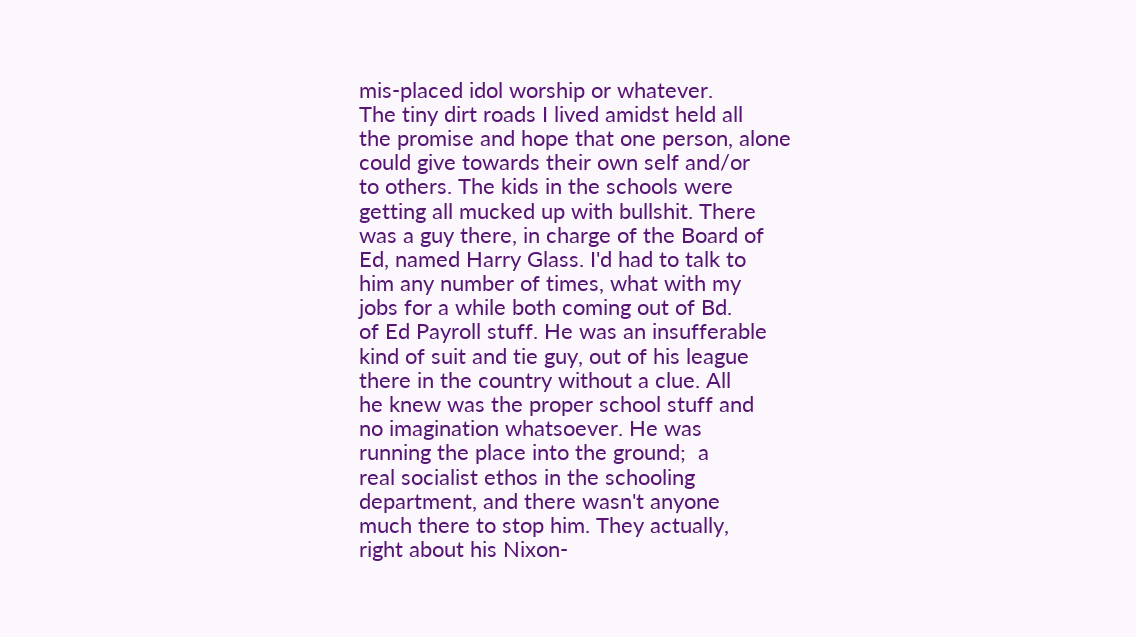mis-placed idol worship or whatever.
The tiny dirt roads I lived amidst held all
the promise and hope that one person, alone
could give towards their own self and/or
to others. The kids in the schools were
getting all mucked up with bullshit. There
was a guy there, in charge of the Board of
Ed, named Harry Glass. I'd had to talk to
him any number of times, what with my
jobs for a while both coming out of Bd.
of Ed Payroll stuff. He was an insufferable
kind of suit and tie guy, out of his league
there in the country without a clue. All
he knew was the proper school stuff and
no imagination whatsoever. He was
running the place into the ground;  a
real socialist ethos in the schooling
department, and there wasn't anyone
much there to stop him. They actually,
right about his Nixon-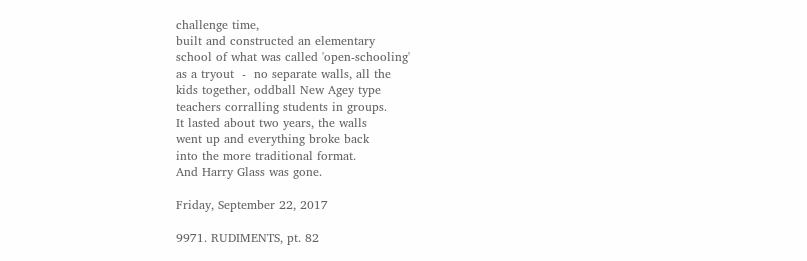challenge time,
built and constructed an elementary
school of what was called 'open-schooling'
as a tryout  -  no separate walls, all the
kids together, oddball New Agey type
teachers corralling students in groups.
It lasted about two years, the walls
went up and everything broke back
into the more traditional format.
And Harry Glass was gone.

Friday, September 22, 2017

9971. RUDIMENTS, pt. 82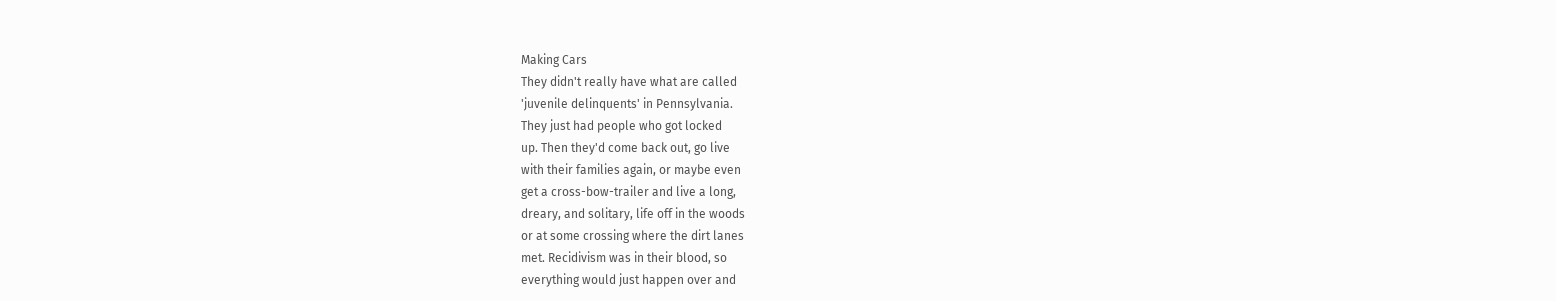Making Cars
They didn't really have what are called
'juvenile delinquents' in Pennsylvania.
They just had people who got locked
up. Then they'd come back out, go live
with their families again, or maybe even
get a cross-bow-trailer and live a long,
dreary, and solitary, life off in the woods
or at some crossing where the dirt lanes
met. Recidivism was in their blood, so
everything would just happen over and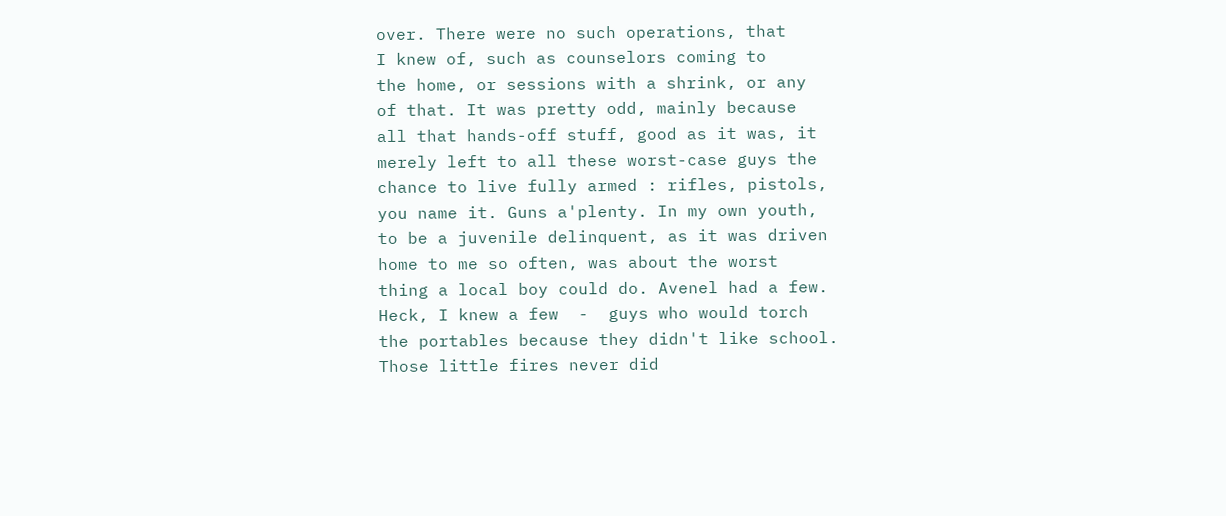over. There were no such operations, that
I knew of, such as counselors coming to
the home, or sessions with a shrink, or any
of that. It was pretty odd, mainly because
all that hands-off stuff, good as it was, it
merely left to all these worst-case guys the
chance to live fully armed : rifles, pistols,
you name it. Guns a'plenty. In my own youth,
to be a juvenile delinquent, as it was driven
home to me so often, was about the worst
thing a local boy could do. Avenel had a few.
Heck, I knew a few  -  guys who would torch
the portables because they didn't like school.
Those little fires never did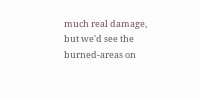much real damage,
but we'd see the burned-areas on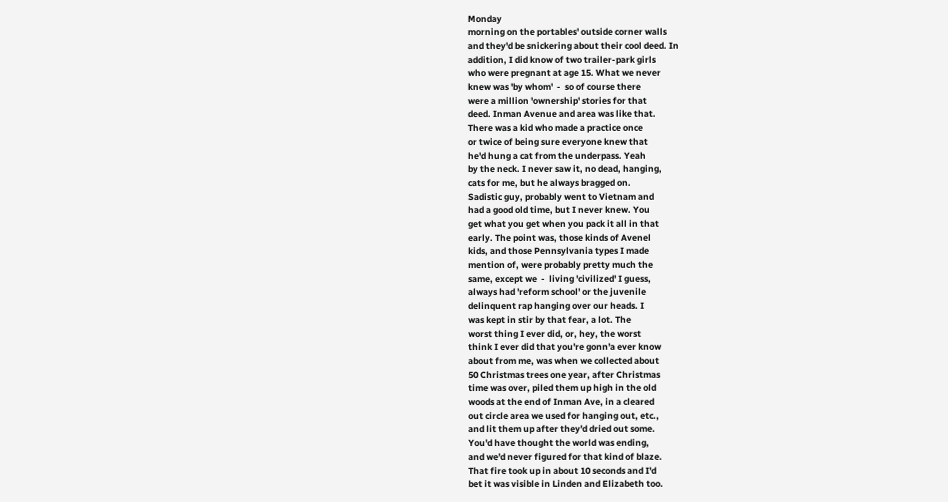Monday
morning on the portables' outside corner walls
and they'd be snickering about their cool deed. In
addition, I did know of two trailer-park girls
who were pregnant at age 15. What we never
knew was 'by whom'  -  so of course there
were a million 'ownership' stories for that
deed. Inman Avenue and area was like that.
There was a kid who made a practice once
or twice of being sure everyone knew that
he'd hung a cat from the underpass. Yeah
by the neck. I never saw it, no dead, hanging,
cats for me, but he always bragged on.
Sadistic guy, probably went to Vietnam and
had a good old time, but I never knew. You
get what you get when you pack it all in that
early. The point was, those kinds of Avenel
kids, and those Pennsylvania types I made
mention of, were probably pretty much the
same, except we  -  living 'civilized' I guess,
always had 'reform school' or the juvenile
delinquent rap hanging over our heads. I
was kept in stir by that fear, a lot. The
worst thing I ever did, or, hey, the worst
think I ever did that you're gonn'a ever know
about from me, was when we collected about
50 Christmas trees one year, after Christmas
time was over, piled them up high in the old
woods at the end of Inman Ave, in a cleared
out circle area we used for hanging out, etc.,
and lit them up after they'd dried out some.
You'd have thought the world was ending,
and we'd never figured for that kind of blaze.
That fire took up in about 10 seconds and I'd
bet it was visible in Linden and Elizabeth too.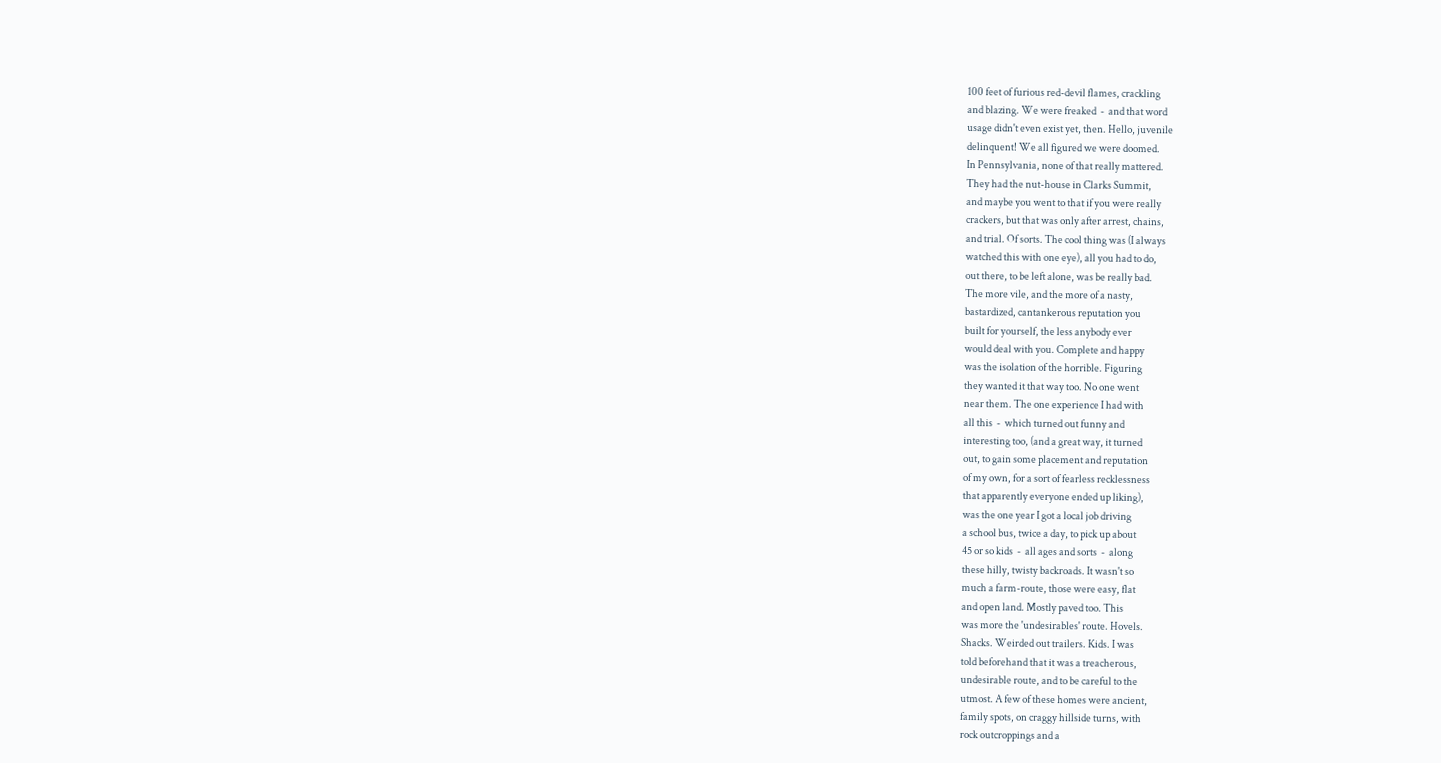100 feet of furious red-devil flames, crackling
and blazing. We were freaked  -  and that word
usage didn't even exist yet, then. Hello, juvenile
delinquent! We all figured we were doomed.
In Pennsylvania, none of that really mattered.
They had the nut-house in Clarks Summit,
and maybe you went to that if you were really
crackers, but that was only after arrest, chains,
and trial. Of sorts. The cool thing was (I always
watched this with one eye), all you had to do,
out there, to be left alone, was be really bad.
The more vile, and the more of a nasty,
bastardized, cantankerous reputation you
built for yourself, the less anybody ever
would deal with you. Complete and happy
was the isolation of the horrible. Figuring
they wanted it that way too. No one went
near them. The one experience I had with
all this  -  which turned out funny and
interesting too, (and a great way, it turned
out, to gain some placement and reputation
of my own, for a sort of fearless recklessness
that apparently everyone ended up liking),
was the one year I got a local job driving
a school bus, twice a day, to pick up about
45 or so kids  -  all ages and sorts  -  along
these hilly, twisty backroads. It wasn't so
much a farm-route, those were easy, flat
and open land. Mostly paved too. This
was more the 'undesirables' route. Hovels.
Shacks. Weirded out trailers. Kids. I was
told beforehand that it was a treacherous,
undesirable route, and to be careful to the
utmost. A few of these homes were ancient,
family spots, on craggy hillside turns, with
rock outcroppings and a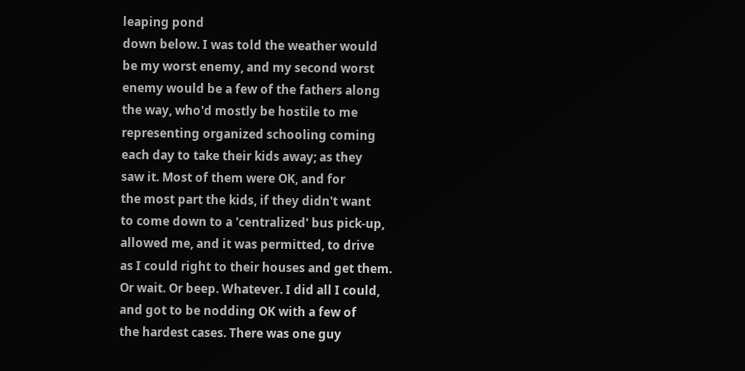leaping pond
down below. I was told the weather would
be my worst enemy, and my second worst
enemy would be a few of the fathers along
the way, who'd mostly be hostile to me
representing organized schooling coming
each day to take their kids away; as they
saw it. Most of them were OK, and for
the most part the kids, if they didn't want
to come down to a 'centralized' bus pick-up,
allowed me, and it was permitted, to drive
as I could right to their houses and get them.
Or wait. Or beep. Whatever. I did all I could,
and got to be nodding OK with a few of
the hardest cases. There was one guy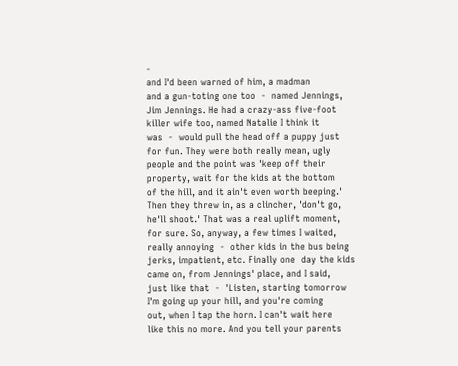-
and I'd been warned of him, a madman
and a gun-toting one too  -  named Jennings,
Jim Jennings. He had a crazy-ass five-foot
killer wife too, named Natalie I think it
was  -  would pull the head off a puppy just
for fun. They were both really mean, ugly
people and the point was 'keep off their
property, wait for the kids at the bottom
of the hill, and it ain't even worth beeping.'
Then they threw in, as a clincher, 'don't go,
he'll shoot.' That was a real uplift moment,
for sure. So, anyway, a few times I waited,
really annoying  -  other kids in the bus being
jerks, impatient, etc. Finally one  day the kids
came on, from Jennings' place, and I said,
just like that  -  'Listen, starting tomorrow
I'm going up your hill, and you're coming
out, when I tap the horn. I can't wait here
like this no more. And you tell your parents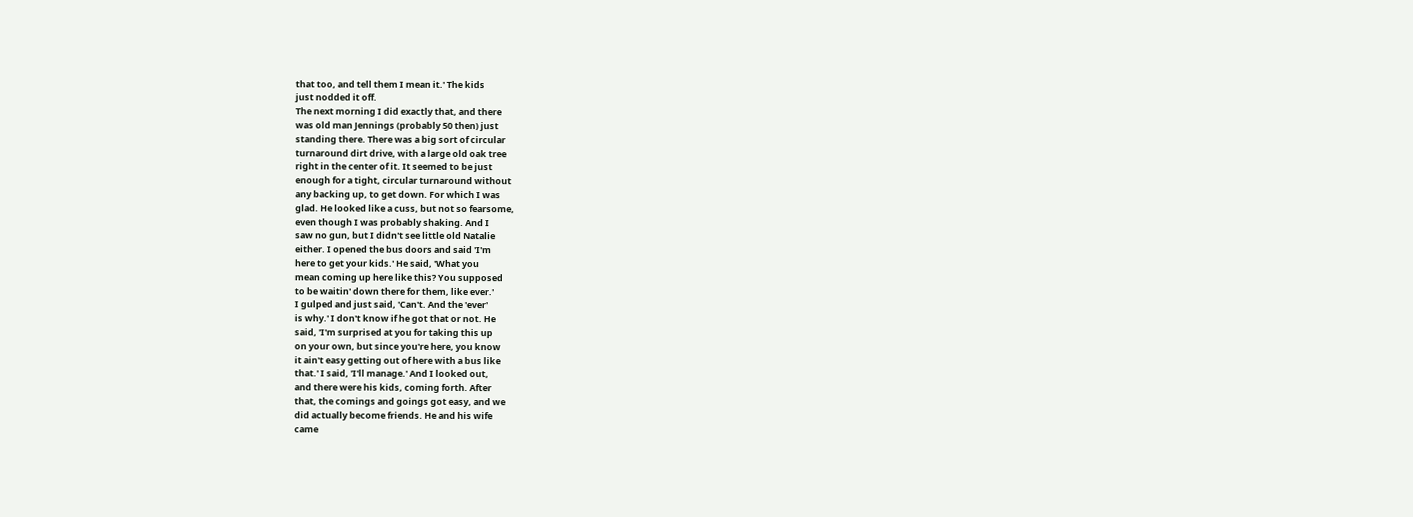that too, and tell them I mean it.' The kids
just nodded it off.
The next morning I did exactly that, and there
was old man Jennings (probably 50 then) just
standing there. There was a big sort of circular
turnaround dirt drive, with a large old oak tree
right in the center of it. It seemed to be just
enough for a tight, circular turnaround without
any backing up, to get down. For which I was
glad. He looked like a cuss, but not so fearsome,
even though I was probably shaking. And I
saw no gun, but I didn't see little old Natalie
either. I opened the bus doors and said 'I'm
here to get your kids.' He said, 'What you
mean coming up here like this? You supposed
to be waitin' down there for them, like ever.'
I gulped and just said, 'Can't. And the 'ever'
is why.' I don't know if he got that or not. He
said, 'I'm surprised at you for taking this up
on your own, but since you're here, you know
it ain't easy getting out of here with a bus like
that.' I said, 'I'll manage.' And I looked out,
and there were his kids, coming forth. After
that, the comings and goings got easy, and we
did actually become friends. He and his wife
came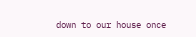down to our house once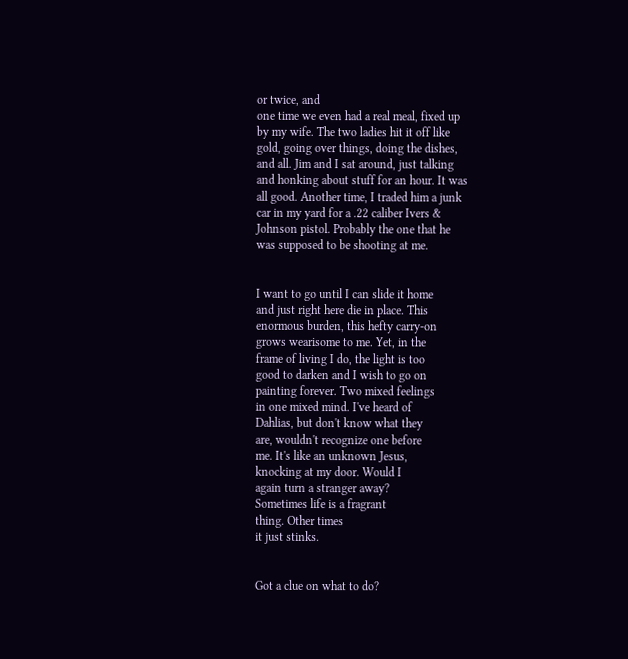or twice, and
one time we even had a real meal, fixed up
by my wife. The two ladies hit it off like
gold, going over things, doing the dishes,
and all. Jim and I sat around, just talking
and honking about stuff for an hour. It was
all good. Another time, I traded him a junk
car in my yard for a .22 caliber Ivers &
Johnson pistol. Probably the one that he
was supposed to be shooting at me.


I want to go until I can slide it home
and just right here die in place. This
enormous burden, this hefty carry-on
grows wearisome to me. Yet, in the
frame of living I do, the light is too
good to darken and I wish to go on
painting forever. Two mixed feelings
in one mixed mind. I've heard of
Dahlias, but don't know what they
are, wouldn't recognize one before
me. It's like an unknown Jesus,
knocking at my door. Would I
again turn a stranger away?
Sometimes life is a fragrant
thing. Other times
it just stinks.


Got a clue on what to do?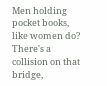Men holding pocket books,
like women do? There's a
collision on that bridge,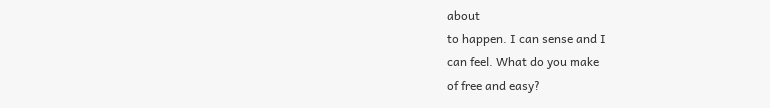about
to happen. I can sense and I
can feel. What do you make
of free and easy?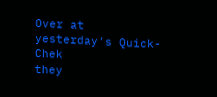Over at yesterday's Quick-Chek
they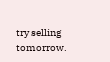try selling tomorrow.